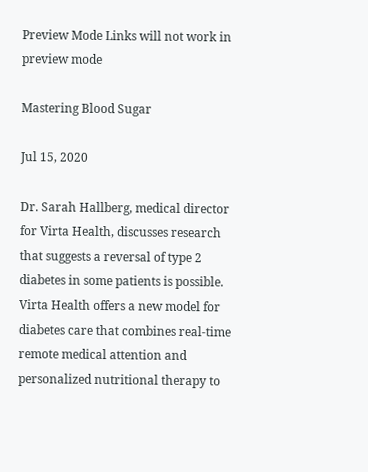Preview Mode Links will not work in preview mode

Mastering Blood Sugar

Jul 15, 2020

Dr. Sarah Hallberg, medical director for Virta Health, discusses research that suggests a reversal of type 2 diabetes in some patients is possible. Virta Health offers a new model for diabetes care that combines real-time remote medical attention and personalized nutritional therapy to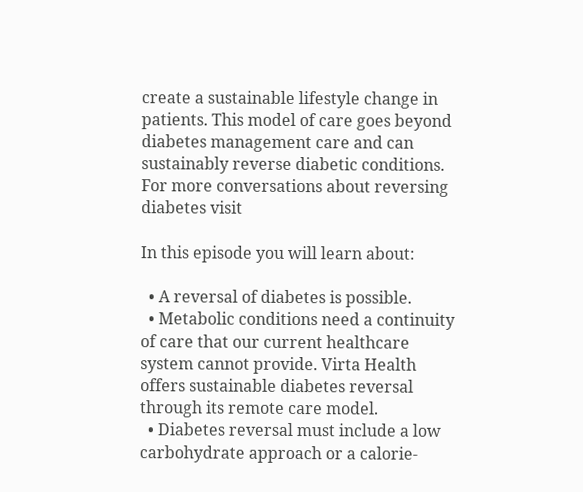create a sustainable lifestyle change in patients. This model of care goes beyond diabetes management care and can sustainably reverse diabetic conditions. For more conversations about reversing diabetes visit

In this episode you will learn about:

  • A reversal of diabetes is possible.
  • Metabolic conditions need a continuity of care that our current healthcare system cannot provide. Virta Health offers sustainable diabetes reversal through its remote care model.
  • Diabetes reversal must include a low carbohydrate approach or a calorie-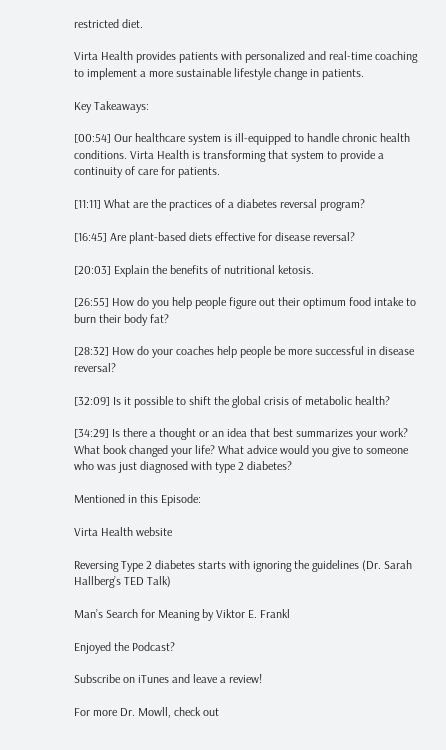restricted diet.

Virta Health provides patients with personalized and real-time coaching to implement a more sustainable lifestyle change in patients.

Key Takeaways:

[00:54] Our healthcare system is ill-equipped to handle chronic health conditions. Virta Health is transforming that system to provide a continuity of care for patients.

[11:11] What are the practices of a diabetes reversal program?

[16:45] Are plant-based diets effective for disease reversal?

[20:03] Explain the benefits of nutritional ketosis.

[26:55] How do you help people figure out their optimum food intake to burn their body fat?

[28:32] How do your coaches help people be more successful in disease reversal?

[32:09] Is it possible to shift the global crisis of metabolic health?

[34:29] Is there a thought or an idea that best summarizes your work? What book changed your life? What advice would you give to someone who was just diagnosed with type 2 diabetes?

Mentioned in this Episode:

Virta Health website

Reversing Type 2 diabetes starts with ignoring the guidelines (Dr. Sarah Hallberg’s TED Talk)

Man’s Search for Meaning by Viktor E. Frankl

Enjoyed the Podcast?

Subscribe on iTunes and leave a review!

For more Dr. Mowll, check out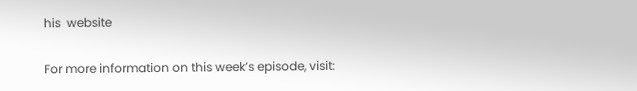his  website

For more information on this week’s episode, visit: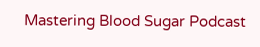Mastering Blood Sugar Podcast